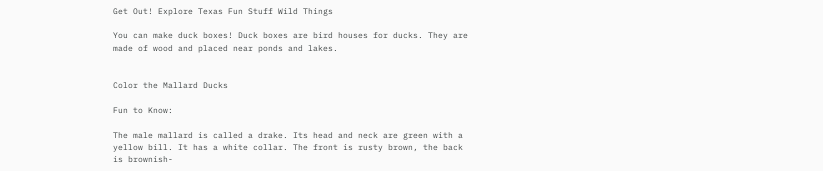Get Out! Explore Texas Fun Stuff Wild Things

You can make duck boxes! Duck boxes are bird houses for ducks. They are made of wood and placed near ponds and lakes.


Color the Mallard Ducks

Fun to Know:

The male mallard is called a drake. Its head and neck are green with a yellow bill. It has a white collar. The front is rusty brown, the back is brownish-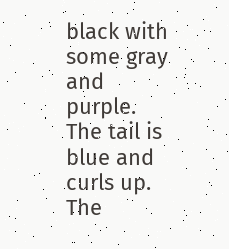black with some gray and purple. The tail is blue and curls up. The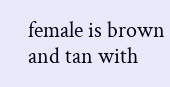female is brown and tan with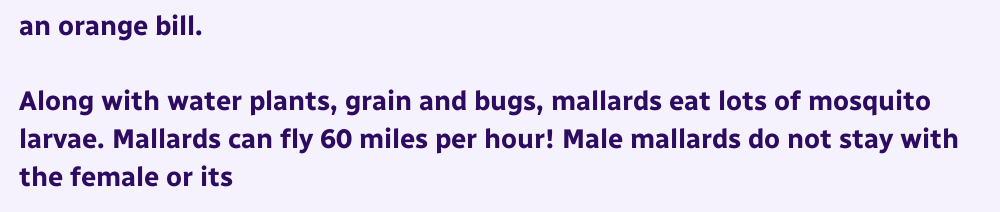an orange bill.

Along with water plants, grain and bugs, mallards eat lots of mosquito larvae. Mallards can fly 60 miles per hour! Male mallards do not stay with the female or its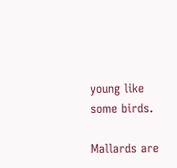young like some birds.

Mallards are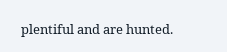plentiful and are hunted.